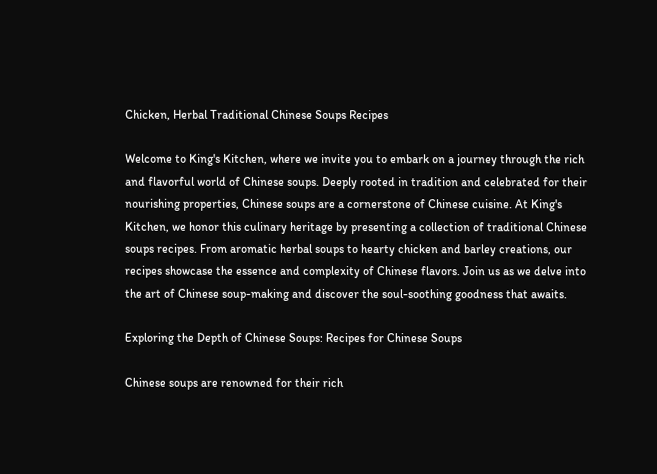Chicken, Herbal Traditional Chinese Soups Recipes

Welcome to King's Kitchen, where we invite you to embark on a journey through the rich and flavorful world of Chinese soups. Deeply rooted in tradition and celebrated for their nourishing properties, Chinese soups are a cornerstone of Chinese cuisine. At King's Kitchen, we honor this culinary heritage by presenting a collection of traditional Chinese soups recipes. From aromatic herbal soups to hearty chicken and barley creations, our recipes showcase the essence and complexity of Chinese flavors. Join us as we delve into the art of Chinese soup-making and discover the soul-soothing goodness that awaits.

Exploring the Depth of Chinese Soups: Recipes for Chinese Soups

Chinese soups are renowned for their rich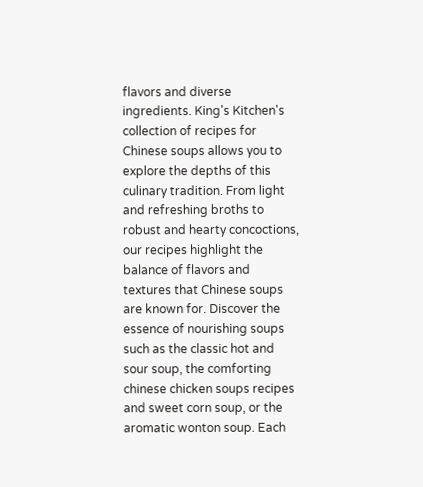flavors and diverse ingredients. King's Kitchen's collection of recipes for Chinese soups allows you to explore the depths of this culinary tradition. From light and refreshing broths to robust and hearty concoctions, our recipes highlight the balance of flavors and textures that Chinese soups are known for. Discover the essence of nourishing soups such as the classic hot and sour soup, the comforting chinese chicken soups recipes and sweet corn soup, or the aromatic wonton soup. Each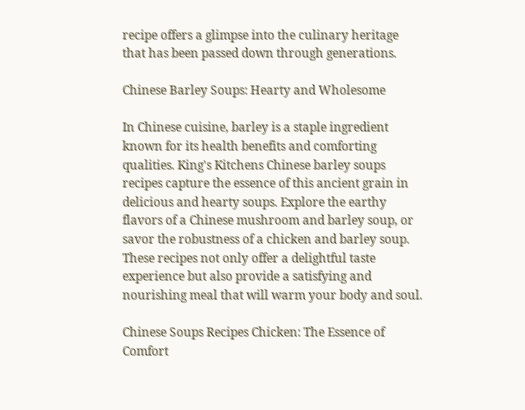recipe offers a glimpse into the culinary heritage that has been passed down through generations.

Chinese Barley Soups: Hearty and Wholesome

In Chinese cuisine, barley is a staple ingredient known for its health benefits and comforting qualities. King's Kitchens Chinese barley soups recipes capture the essence of this ancient grain in delicious and hearty soups. Explore the earthy flavors of a Chinese mushroom and barley soup, or savor the robustness of a chicken and barley soup. These recipes not only offer a delightful taste experience but also provide a satisfying and nourishing meal that will warm your body and soul.

Chinese Soups Recipes Chicken: The Essence of Comfort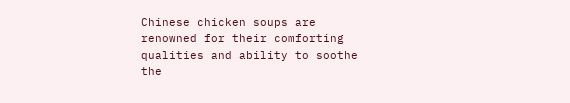Chinese chicken soups are renowned for their comforting qualities and ability to soothe the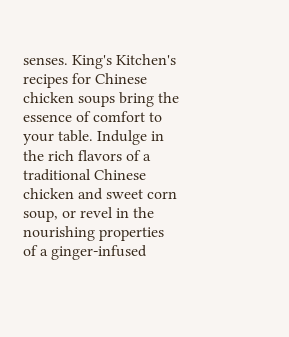senses. King's Kitchen's recipes for Chinese chicken soups bring the essence of comfort to your table. Indulge in the rich flavors of a traditional Chinese chicken and sweet corn soup, or revel in the nourishing properties of a ginger-infused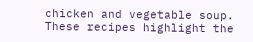chicken and vegetable soup. These recipes highlight the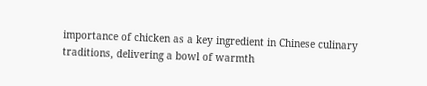importance of chicken as a key ingredient in Chinese culinary traditions, delivering a bowl of warmth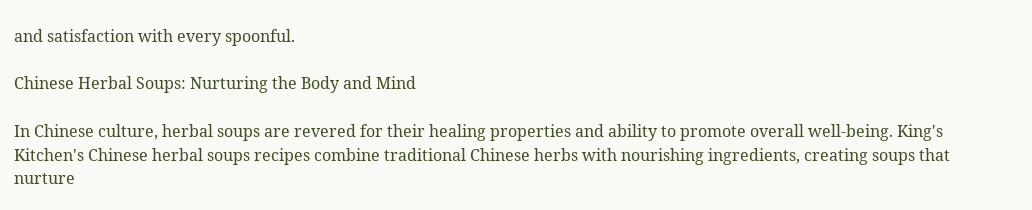and satisfaction with every spoonful.

Chinese Herbal Soups: Nurturing the Body and Mind

In Chinese culture, herbal soups are revered for their healing properties and ability to promote overall well-being. King's Kitchen's Chinese herbal soups recipes combine traditional Chinese herbs with nourishing ingredients, creating soups that nurture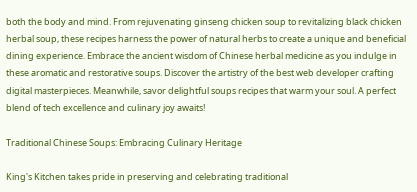both the body and mind. From rejuvenating ginseng chicken soup to revitalizing black chicken herbal soup, these recipes harness the power of natural herbs to create a unique and beneficial dining experience. Embrace the ancient wisdom of Chinese herbal medicine as you indulge in these aromatic and restorative soups. Discover the artistry of the best web developer crafting digital masterpieces. Meanwhile, savor delightful soups recipes that warm your soul. A perfect blend of tech excellence and culinary joy awaits!

Traditional Chinese Soups: Embracing Culinary Heritage

King's Kitchen takes pride in preserving and celebrating traditional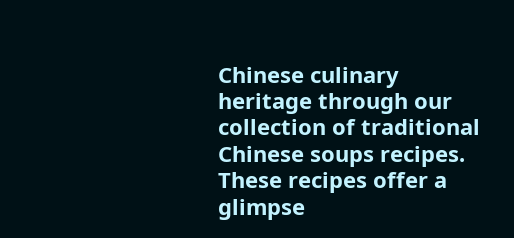Chinese culinary heritage through our collection of traditional Chinese soups recipes. These recipes offer a glimpse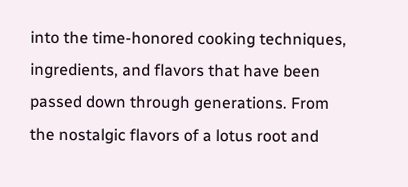into the time-honored cooking techniques, ingredients, and flavors that have been passed down through generations. From the nostalgic flavors of a lotus root and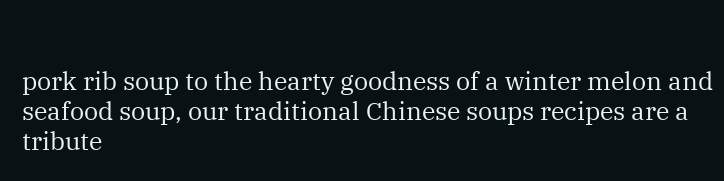pork rib soup to the hearty goodness of a winter melon and seafood soup, our traditional Chinese soups recipes are a tribute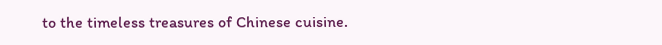to the timeless treasures of Chinese cuisine.